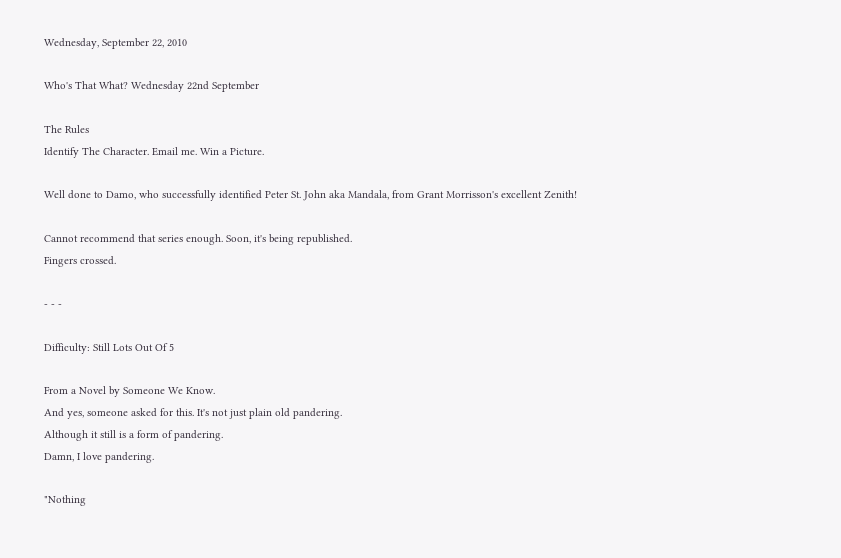Wednesday, September 22, 2010

Who's That What? Wednesday 22nd September

The Rules
Identify The Character. Email me. Win a Picture.

Well done to Damo, who successfully identified Peter St. John aka Mandala, from Grant Morrisson's excellent Zenith!

Cannot recommend that series enough. Soon, it's being republished.
Fingers crossed.

- - -

Difficulty: Still Lots Out Of 5

From a Novel by Someone We Know.
And yes, someone asked for this. It's not just plain old pandering.
Although it still is a form of pandering.
Damn, I love pandering.

"Nothing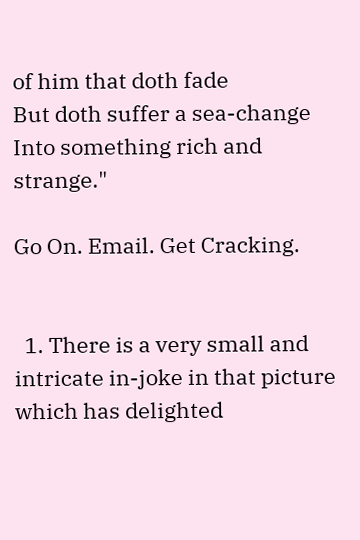of him that doth fade
But doth suffer a sea-change
Into something rich and strange."

Go On. Email. Get Cracking.


  1. There is a very small and intricate in-joke in that picture which has delighted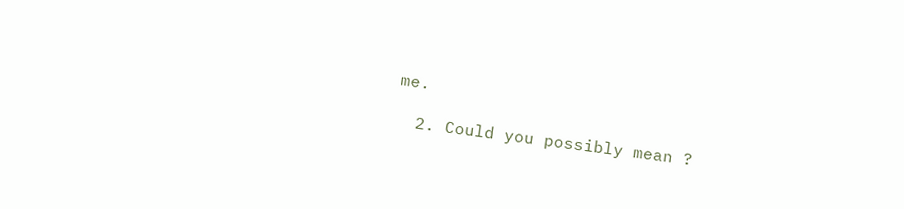me.

  2. Could you possibly mean ?